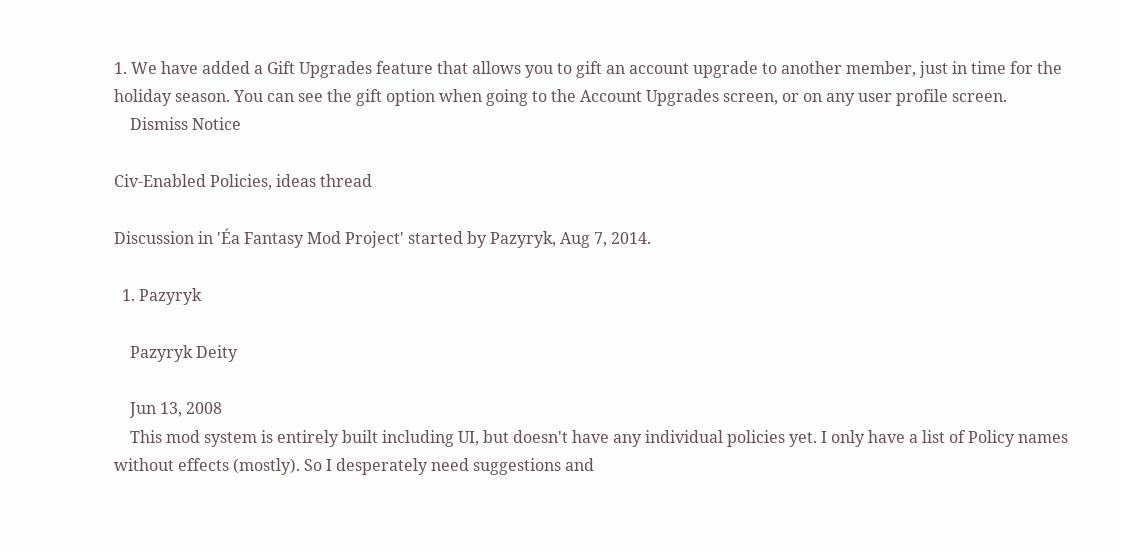1. We have added a Gift Upgrades feature that allows you to gift an account upgrade to another member, just in time for the holiday season. You can see the gift option when going to the Account Upgrades screen, or on any user profile screen.
    Dismiss Notice

Civ-Enabled Policies, ideas thread

Discussion in 'Éa Fantasy Mod Project' started by Pazyryk, Aug 7, 2014.

  1. Pazyryk

    Pazyryk Deity

    Jun 13, 2008
    This mod system is entirely built including UI, but doesn't have any individual policies yet. I only have a list of Policy names without effects (mostly). So I desperately need suggestions and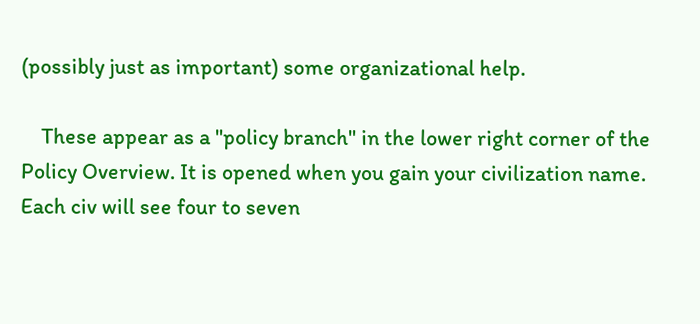(possibly just as important) some organizational help.

    These appear as a "policy branch" in the lower right corner of the Policy Overview. It is opened when you gain your civilization name. Each civ will see four to seven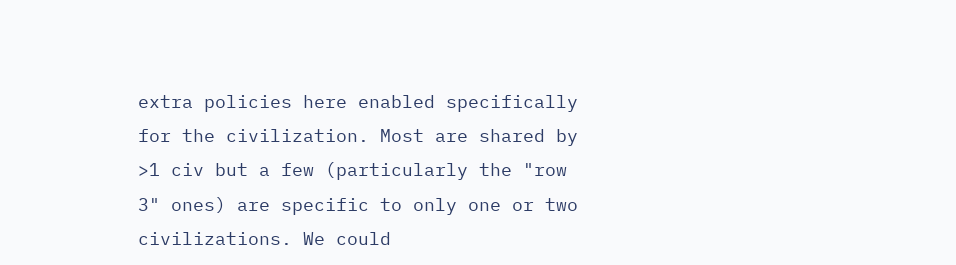extra policies here enabled specifically for the civilization. Most are shared by >1 civ but a few (particularly the "row 3" ones) are specific to only one or two civilizations. We could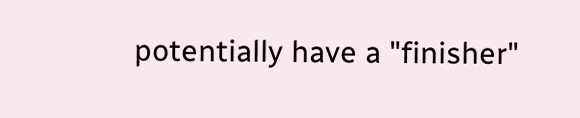potentially have a "finisher"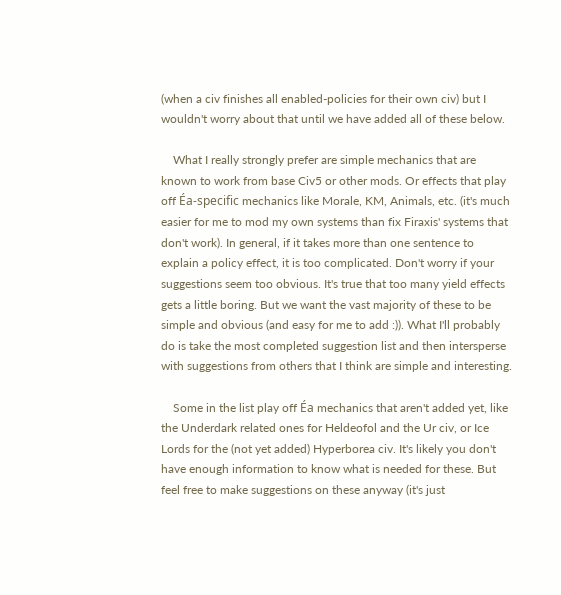(when a civ finishes all enabled-policies for their own civ) but I wouldn't worry about that until we have added all of these below.

    What I really strongly prefer are simple mechanics that are known to work from base Civ5 or other mods. Or effects that play off Éa-specific mechanics like Morale, KM, Animals, etc. (it's much easier for me to mod my own systems than fix Firaxis' systems that don't work). In general, if it takes more than one sentence to explain a policy effect, it is too complicated. Don't worry if your suggestions seem too obvious. It's true that too many yield effects gets a little boring. But we want the vast majority of these to be simple and obvious (and easy for me to add :)). What I'll probably do is take the most completed suggestion list and then intersperse with suggestions from others that I think are simple and interesting.

    Some in the list play off Éa mechanics that aren't added yet, like the Underdark related ones for Heldeofol and the Ur civ, or Ice Lords for the (not yet added) Hyperborea civ. It's likely you don't have enough information to know what is needed for these. But feel free to make suggestions on these anyway (it's just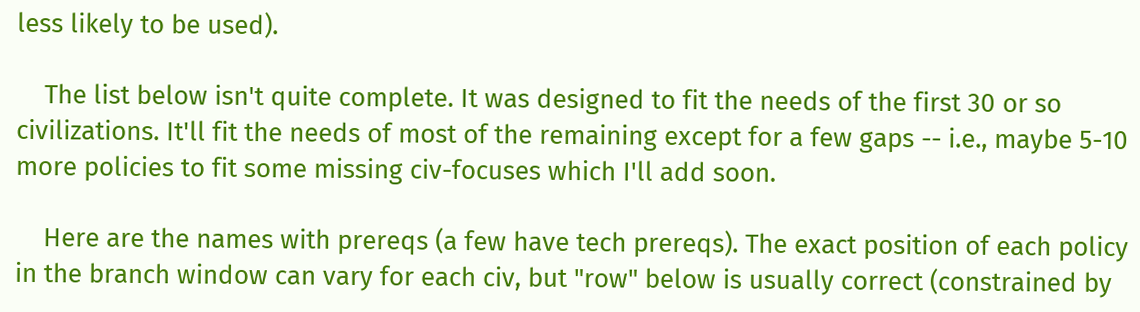less likely to be used).

    The list below isn't quite complete. It was designed to fit the needs of the first 30 or so civilizations. It'll fit the needs of most of the remaining except for a few gaps -- i.e., maybe 5-10 more policies to fit some missing civ-focuses which I'll add soon.

    Here are the names with prereqs (a few have tech prereqs). The exact position of each policy in the branch window can vary for each civ, but "row" below is usually correct (constrained by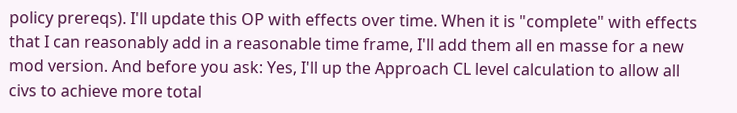policy prereqs). I'll update this OP with effects over time. When it is "complete" with effects that I can reasonably add in a reasonable time frame, I'll add them all en masse for a new mod version. And before you ask: Yes, I'll up the Approach CL level calculation to allow all civs to achieve more total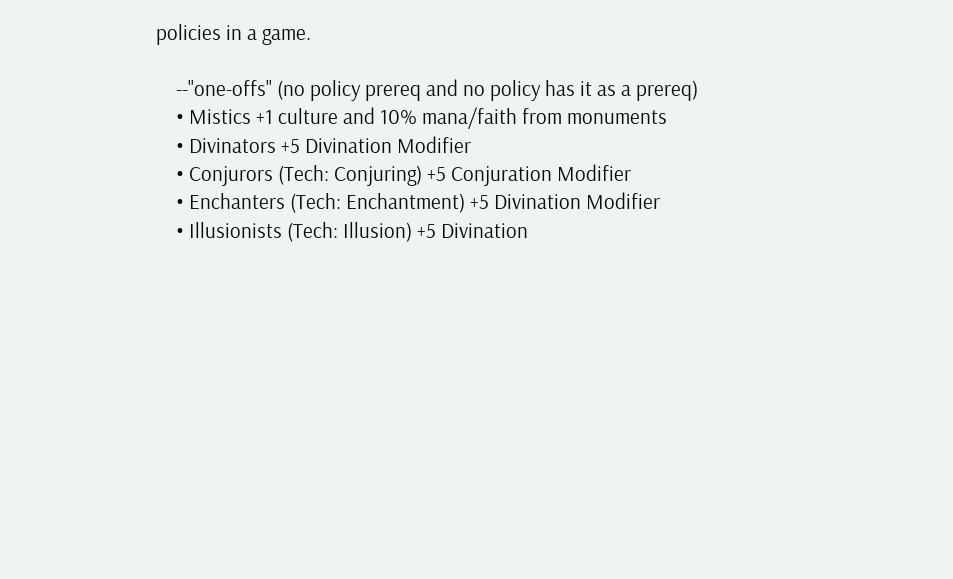policies in a game.

    --"one-offs" (no policy prereq and no policy has it as a prereq)
    • Mistics +1 culture and 10% mana/faith from monuments
    • Divinators +5 Divination Modifier
    • Conjurors (Tech: Conjuring) +5 Conjuration Modifier
    • Enchanters (Tech: Enchantment) +5 Divination Modifier
    • Illusionists (Tech: Illusion) +5 Divination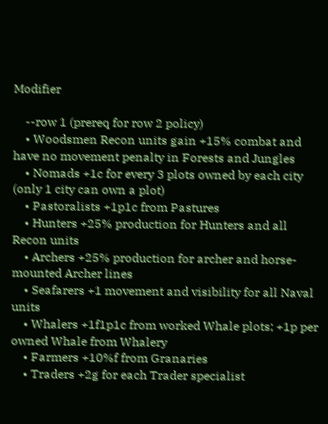Modifier

    --row 1 (prereq for row 2 policy)
    • Woodsmen Recon units gain +15% combat and have no movement penalty in Forests and Jungles
    • Nomads +1c for every 3 plots owned by each city (only 1 city can own a plot)
    • Pastoralists +1p1c from Pastures
    • Hunters +25% production for Hunters and all Recon units
    • Archers +25% production for archer and horse-mounted Archer lines
    • Seafarers +1 movement and visibility for all Naval units
    • Whalers +1f1p1c from worked Whale plots; +1p per owned Whale from Whalery
    • Farmers +10%f from Granaries
    • Traders +2g for each Trader specialist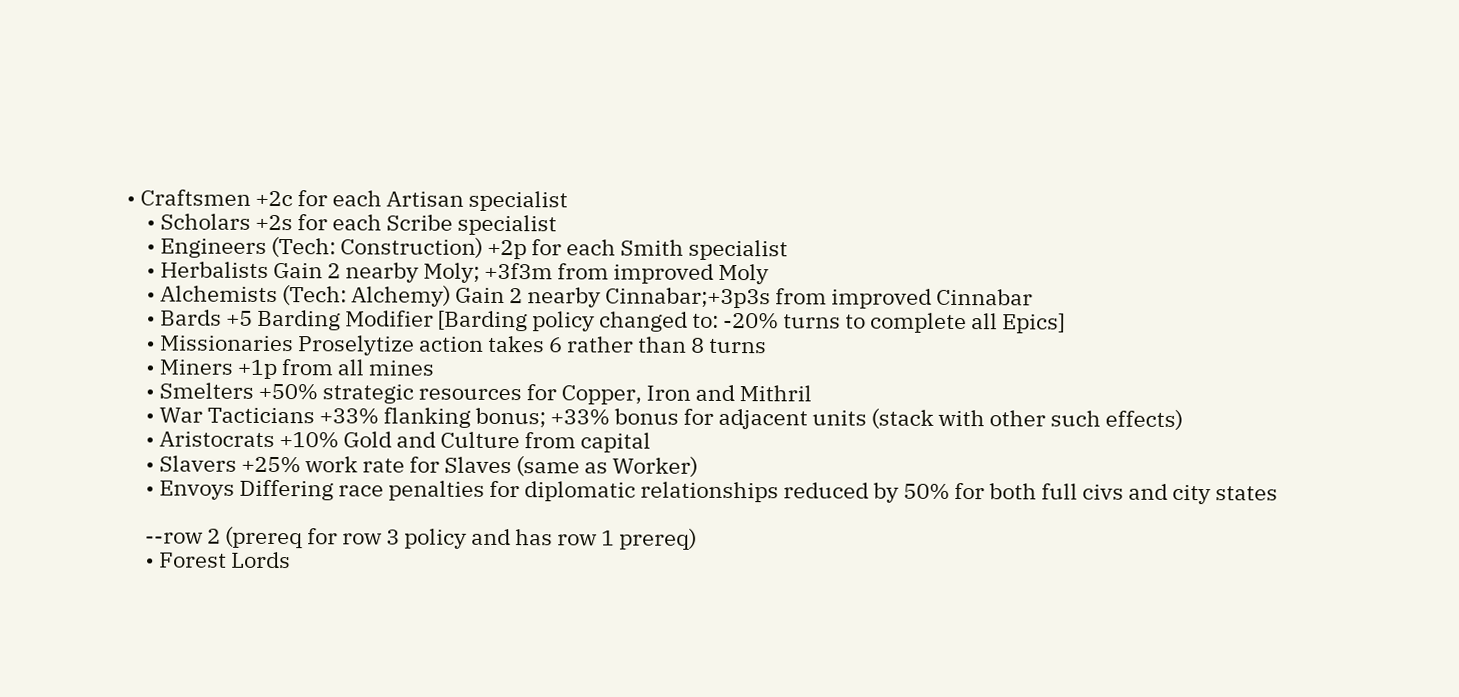• Craftsmen +2c for each Artisan specialist
    • Scholars +2s for each Scribe specialist
    • Engineers (Tech: Construction) +2p for each Smith specialist
    • Herbalists Gain 2 nearby Moly; +3f3m from improved Moly
    • Alchemists (Tech: Alchemy) Gain 2 nearby Cinnabar;+3p3s from improved Cinnabar
    • Bards +5 Barding Modifier [Barding policy changed to: -20% turns to complete all Epics]
    • Missionaries Proselytize action takes 6 rather than 8 turns
    • Miners +1p from all mines
    • Smelters +50% strategic resources for Copper, Iron and Mithril
    • War Tacticians +33% flanking bonus; +33% bonus for adjacent units (stack with other such effects)
    • Aristocrats +10% Gold and Culture from capital
    • Slavers +25% work rate for Slaves (same as Worker)
    • Envoys Differing race penalties for diplomatic relationships reduced by 50% for both full civs and city states

    --row 2 (prereq for row 3 policy and has row 1 prereq)
    • Forest Lords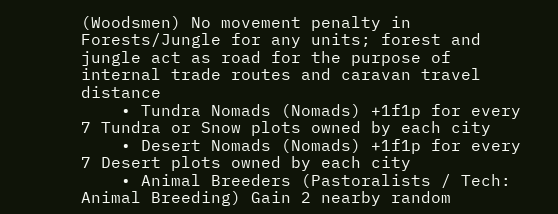(Woodsmen) No movement penalty in Forests/Jungle for any units; forest and jungle act as road for the purpose of internal trade routes and caravan travel distance
    • Tundra Nomads (Nomads) +1f1p for every 7 Tundra or Snow plots owned by each city
    • Desert Nomads (Nomads) +1f1p for every 7 Desert plots owned by each city
    • Animal Breeders (Pastoralists / Tech: Animal Breeding) Gain 2 nearby random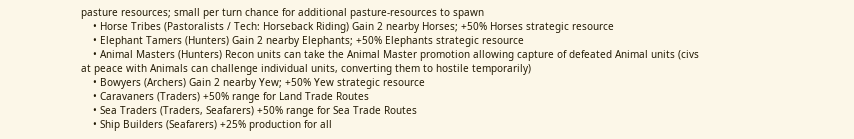pasture resources; small per turn chance for additional pasture-resources to spawn
    • Horse Tribes (Pastoralists / Tech: Horseback Riding) Gain 2 nearby Horses; +50% Horses strategic resource
    • Elephant Tamers (Hunters) Gain 2 nearby Elephants; +50% Elephants strategic resource
    • Animal Masters (Hunters) Recon units can take the Animal Master promotion allowing capture of defeated Animal units (civs at peace with Animals can challenge individual units, converting them to hostile temporarily)
    • Bowyers (Archers) Gain 2 nearby Yew; +50% Yew strategic resource
    • Caravaners (Traders) +50% range for Land Trade Routes
    • Sea Traders (Traders, Seafarers) +50% range for Sea Trade Routes
    • Ship Builders (Seafarers) +25% production for all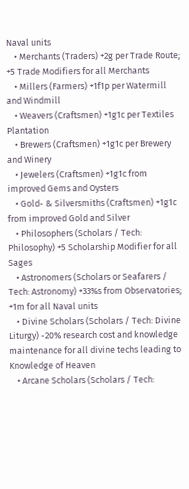Naval units
    • Merchants (Traders) +2g per Trade Route; +5 Trade Modifiers for all Merchants
    • Millers (Farmers) +1f1p per Watermill and Windmill
    • Weavers (Craftsmen) +1g1c per Textiles Plantation
    • Brewers (Craftsmen) +1g1c per Brewery and Winery
    • Jewelers (Craftsmen) +1g1c from improved Gems and Oysters
    • Gold- & Silversmiths (Craftsmen) +1g1c from improved Gold and Silver
    • Philosophers (Scholars / Tech: Philosophy) +5 Scholarship Modifier for all Sages
    • Astronomers (Scholars or Seafarers / Tech: Astronomy) +33%s from Observatories; +1m for all Naval units
    • Divine Scholars (Scholars / Tech: Divine Liturgy) -20% research cost and knowledge maintenance for all divine techs leading to Knowledge of Heaven
    • Arcane Scholars (Scholars / Tech: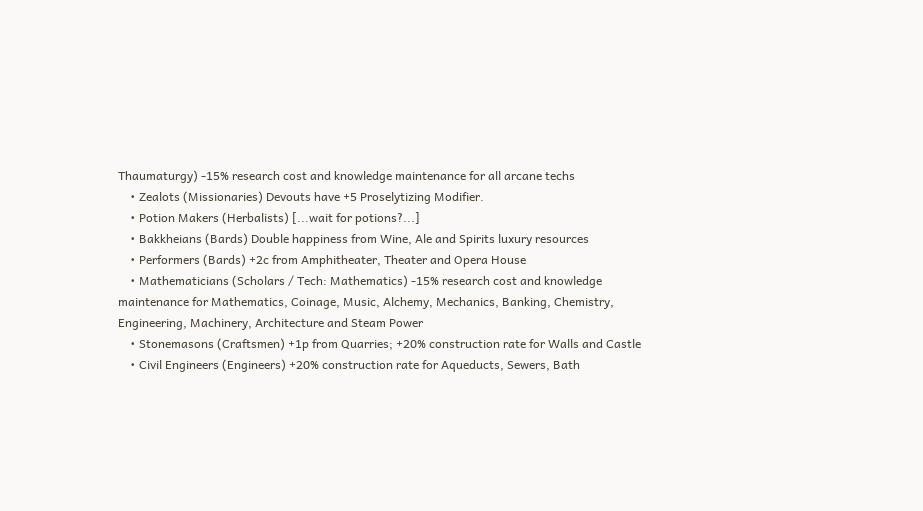Thaumaturgy) -15% research cost and knowledge maintenance for all arcane techs
    • Zealots (Missionaries) Devouts have +5 Proselytizing Modifier.
    • Potion Makers (Herbalists) [...wait for potions?...]
    • Bakkheians (Bards) Double happiness from Wine, Ale and Spirits luxury resources
    • Performers (Bards) +2c from Amphitheater, Theater and Opera House
    • Mathematicians (Scholars / Tech: Mathematics) -15% research cost and knowledge maintenance for Mathematics, Coinage, Music, Alchemy, Mechanics, Banking, Chemistry, Engineering, Machinery, Architecture and Steam Power
    • Stonemasons (Craftsmen) +1p from Quarries; +20% construction rate for Walls and Castle
    • Civil Engineers (Engineers) +20% construction rate for Aqueducts, Sewers, Bath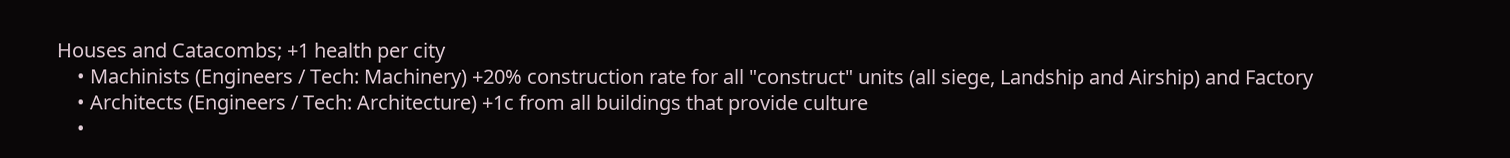Houses and Catacombs; +1 health per city
    • Machinists (Engineers / Tech: Machinery) +20% construction rate for all "construct" units (all siege, Landship and Airship) and Factory
    • Architects (Engineers / Tech: Architecture) +1c from all buildings that provide culture
    •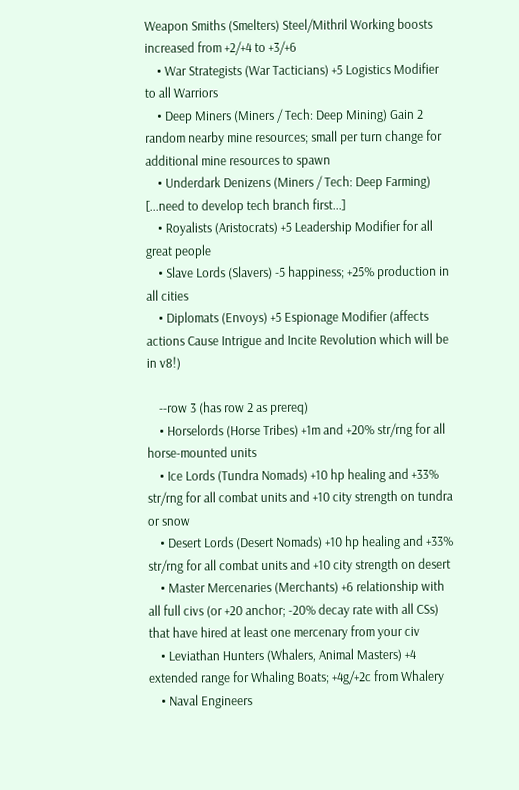Weapon Smiths (Smelters) Steel/Mithril Working boosts increased from +2/+4 to +3/+6
    • War Strategists (War Tacticians) +5 Logistics Modifier to all Warriors
    • Deep Miners (Miners / Tech: Deep Mining) Gain 2 random nearby mine resources; small per turn change for additional mine resources to spawn
    • Underdark Denizens (Miners / Tech: Deep Farming) [...need to develop tech branch first...]
    • Royalists (Aristocrats) +5 Leadership Modifier for all great people
    • Slave Lords (Slavers) -5 happiness; +25% production in all cities
    • Diplomats (Envoys) +5 Espionage Modifier (affects actions Cause Intrigue and Incite Revolution which will be in v8!)

    --row 3 (has row 2 as prereq)
    • Horselords (Horse Tribes) +1m and +20% str/rng for all horse-mounted units
    • Ice Lords (Tundra Nomads) +10 hp healing and +33% str/rng for all combat units and +10 city strength on tundra or snow
    • Desert Lords (Desert Nomads) +10 hp healing and +33% str/rng for all combat units and +10 city strength on desert
    • Master Mercenaries (Merchants) +6 relationship with all full civs (or +20 anchor; -20% decay rate with all CSs) that have hired at least one mercenary from your civ
    • Leviathan Hunters (Whalers, Animal Masters) +4 extended range for Whaling Boats; +4g/+2c from Whalery
    • Naval Engineers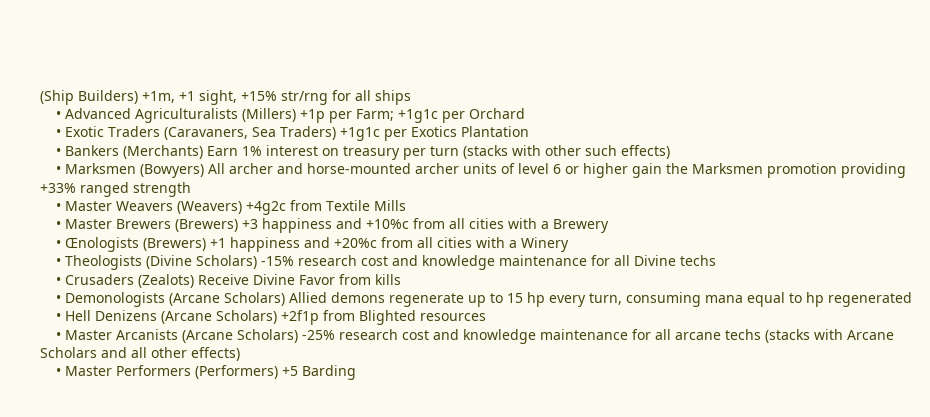(Ship Builders) +1m, +1 sight, +15% str/rng for all ships
    • Advanced Agriculturalists (Millers) +1p per Farm; +1g1c per Orchard
    • Exotic Traders (Caravaners, Sea Traders) +1g1c per Exotics Plantation
    • Bankers (Merchants) Earn 1% interest on treasury per turn (stacks with other such effects)
    • Marksmen (Bowyers) All archer and horse-mounted archer units of level 6 or higher gain the Marksmen promotion providing +33% ranged strength
    • Master Weavers (Weavers) +4g2c from Textile Mills
    • Master Brewers (Brewers) +3 happiness and +10%c from all cities with a Brewery
    • Œnologists (Brewers) +1 happiness and +20%c from all cities with a Winery
    • Theologists (Divine Scholars) -15% research cost and knowledge maintenance for all Divine techs
    • Crusaders (Zealots) Receive Divine Favor from kills
    • Demonologists (Arcane Scholars) Allied demons regenerate up to 15 hp every turn, consuming mana equal to hp regenerated
    • Hell Denizens (Arcane Scholars) +2f1p from Blighted resources
    • Master Arcanists (Arcane Scholars) -25% research cost and knowledge maintenance for all arcane techs (stacks with Arcane Scholars and all other effects)
    • Master Performers (Performers) +5 Barding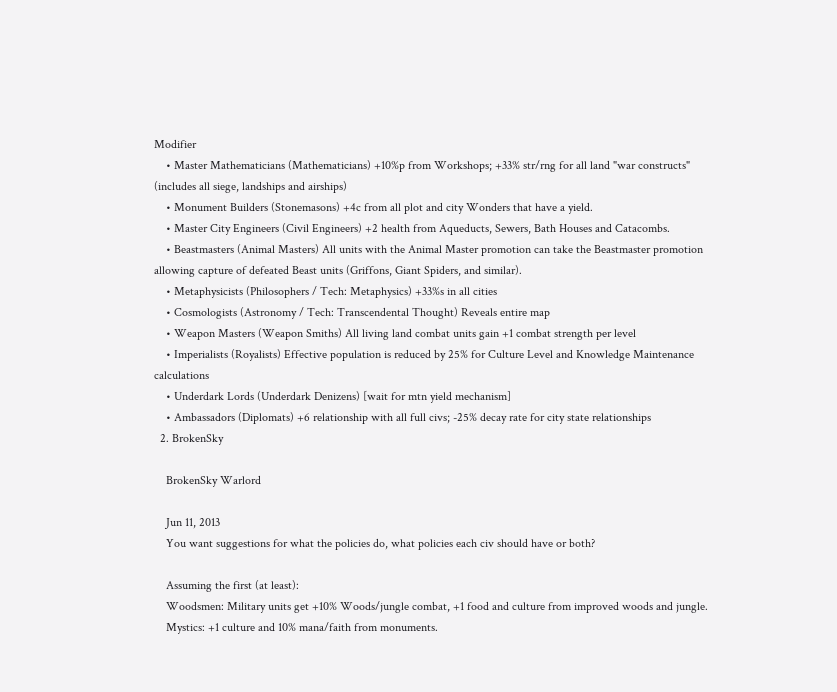Modifier
    • Master Mathematicians (Mathematicians) +10%p from Workshops; +33% str/rng for all land "war constructs" (includes all siege, landships and airships)
    • Monument Builders (Stonemasons) +4c from all plot and city Wonders that have a yield.
    • Master City Engineers (Civil Engineers) +2 health from Aqueducts, Sewers, Bath Houses and Catacombs.
    • Beastmasters (Animal Masters) All units with the Animal Master promotion can take the Beastmaster promotion allowing capture of defeated Beast units (Griffons, Giant Spiders, and similar).
    • Metaphysicists (Philosophers / Tech: Metaphysics) +33%s in all cities
    • Cosmologists (Astronomy / Tech: Transcendental Thought) Reveals entire map
    • Weapon Masters (Weapon Smiths) All living land combat units gain +1 combat strength per level
    • Imperialists (Royalists) Effective population is reduced by 25% for Culture Level and Knowledge Maintenance calculations
    • Underdark Lords (Underdark Denizens) [wait for mtn yield mechanism]
    • Ambassadors (Diplomats) +6 relationship with all full civs; -25% decay rate for city state relationships
  2. BrokenSky

    BrokenSky Warlord

    Jun 11, 2013
    You want suggestions for what the policies do, what policies each civ should have or both?

    Assuming the first (at least):
    Woodsmen: Military units get +10% Woods/jungle combat, +1 food and culture from improved woods and jungle.
    Mystics: +1 culture and 10% mana/faith from monuments.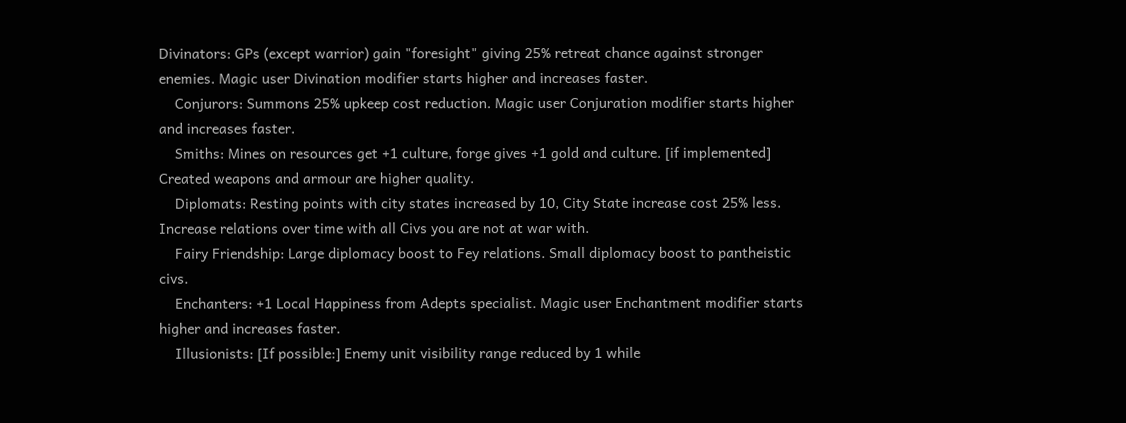Divinators: GPs (except warrior) gain "foresight" giving 25% retreat chance against stronger enemies. Magic user Divination modifier starts higher and increases faster.
    Conjurors: Summons 25% upkeep cost reduction. Magic user Conjuration modifier starts higher and increases faster.
    Smiths: Mines on resources get +1 culture, forge gives +1 gold and culture. [if implemented] Created weapons and armour are higher quality.
    Diplomats: Resting points with city states increased by 10, City State increase cost 25% less. Increase relations over time with all Civs you are not at war with.
    Fairy Friendship: Large diplomacy boost to Fey relations. Small diplomacy boost to pantheistic civs.
    Enchanters: +1 Local Happiness from Adepts specialist. Magic user Enchantment modifier starts higher and increases faster.
    Illusionists: [If possible:] Enemy unit visibility range reduced by 1 while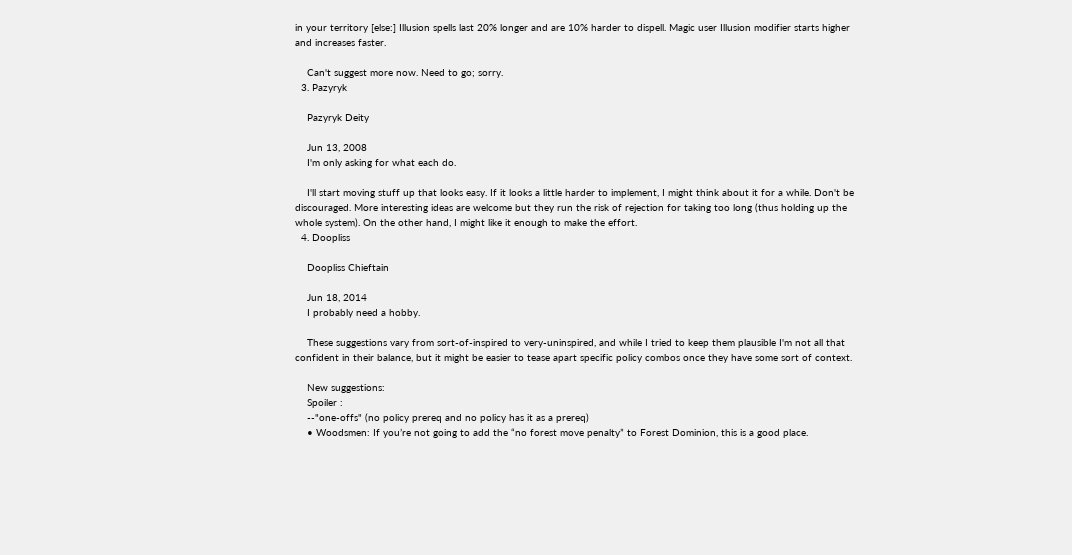in your territory [else:] Illusion spells last 20% longer and are 10% harder to dispell. Magic user Illusion modifier starts higher and increases faster.

    Can't suggest more now. Need to go; sorry.
  3. Pazyryk

    Pazyryk Deity

    Jun 13, 2008
    I'm only asking for what each do.

    I'll start moving stuff up that looks easy. If it looks a little harder to implement, I might think about it for a while. Don't be discouraged. More interesting ideas are welcome but they run the risk of rejection for taking too long (thus holding up the whole system). On the other hand, I might like it enough to make the effort.
  4. Doopliss

    Doopliss Chieftain

    Jun 18, 2014
    I probably need a hobby.

    These suggestions vary from sort-of-inspired to very-uninspired, and while I tried to keep them plausible I'm not all that confident in their balance, but it might be easier to tease apart specific policy combos once they have some sort of context.

    New suggestions:
    Spoiler :
    --"one-offs" (no policy prereq and no policy has it as a prereq)
    • Woodsmen: If you’re not going to add the “no forest move penalty” to Forest Dominion, this is a good place.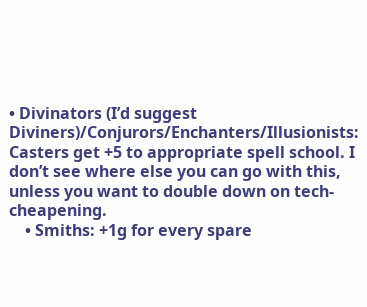• Divinators (I’d suggest Diviners)/Conjurors/Enchanters/Illusionists: Casters get +5 to appropriate spell school. I don’t see where else you can go with this, unless you want to double down on tech-cheapening.
    • Smiths: +1g for every spare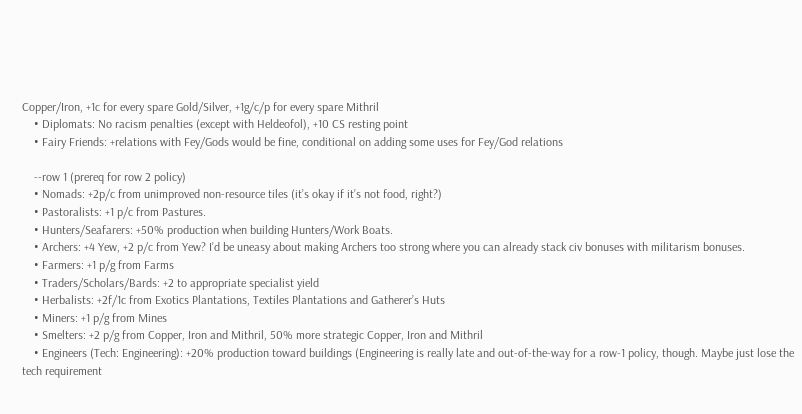Copper/Iron, +1c for every spare Gold/Silver, +1g/c/p for every spare Mithril
    • Diplomats: No racism penalties (except with Heldeofol), +10 CS resting point
    • Fairy Friends: +relations with Fey/Gods would be fine, conditional on adding some uses for Fey/God relations

    --row 1 (prereq for row 2 policy)
    • Nomads: +2p/c from unimproved non-resource tiles (it’s okay if it’s not food, right?)
    • Pastoralists: +1 p/c from Pastures.
    • Hunters/Seafarers: +50% production when building Hunters/Work Boats.
    • Archers: +4 Yew, +2 p/c from Yew? I’d be uneasy about making Archers too strong where you can already stack civ bonuses with militarism bonuses.
    • Farmers: +1 p/g from Farms
    • Traders/Scholars/Bards: +2 to appropriate specialist yield
    • Herbalists: +2f/1c from Exotics Plantations, Textiles Plantations and Gatherer’s Huts
    • Miners: +1 p/g from Mines
    • Smelters: +2 p/g from Copper, Iron and Mithril, 50% more strategic Copper, Iron and Mithril
    • Engineers (Tech: Engineering): +20% production toward buildings (Engineering is really late and out-of-the-way for a row-1 policy, though. Maybe just lose the tech requirement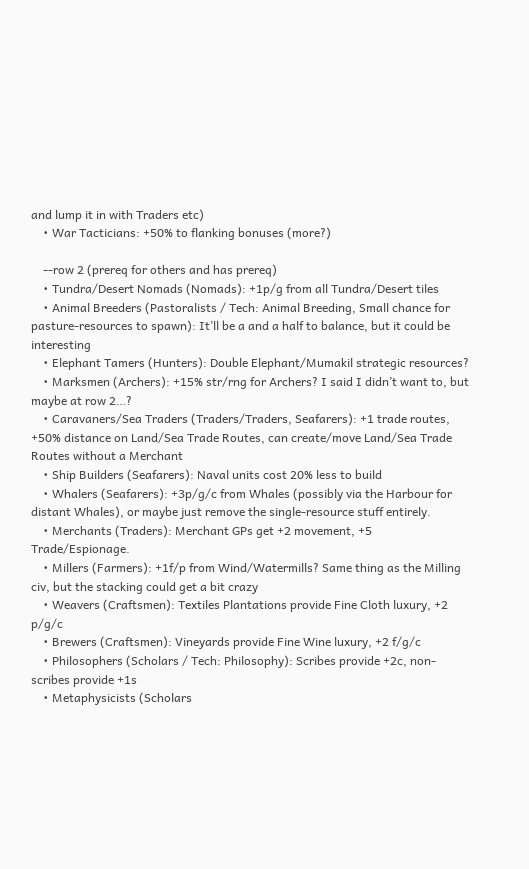and lump it in with Traders etc)
    • War Tacticians: +50% to flanking bonuses (more?)

    --row 2 (prereq for others and has prereq)
    • Tundra/Desert Nomads (Nomads): +1p/g from all Tundra/Desert tiles
    • Animal Breeders (Pastoralists / Tech: Animal Breeding, Small chance for pasture-resources to spawn): It’ll be a and a half to balance, but it could be interesting
    • Elephant Tamers (Hunters): Double Elephant/Mumakil strategic resources?
    • Marksmen (Archers): +15% str/rng for Archers? I said I didn’t want to, but maybe at row 2…?
    • Caravaners/Sea Traders (Traders/Traders, Seafarers): +1 trade routes, +50% distance on Land/Sea Trade Routes, can create/move Land/Sea Trade Routes without a Merchant
    • Ship Builders (Seafarers): Naval units cost 20% less to build
    • Whalers (Seafarers): +3p/g/c from Whales (possibly via the Harbour for distant Whales), or maybe just remove the single-resource stuff entirely.
    • Merchants (Traders): Merchant GPs get +2 movement, +5 Trade/Espionage.
    • Millers (Farmers): +1f/p from Wind/Watermills? Same thing as the Milling civ, but the stacking could get a bit crazy
    • Weavers (Craftsmen): Textiles Plantations provide Fine Cloth luxury, +2 p/g/c
    • Brewers (Craftsmen): Vineyards provide Fine Wine luxury, +2 f/g/c
    • Philosophers (Scholars / Tech: Philosophy): Scribes provide +2c, non-scribes provide +1s
    • Metaphysicists (Scholars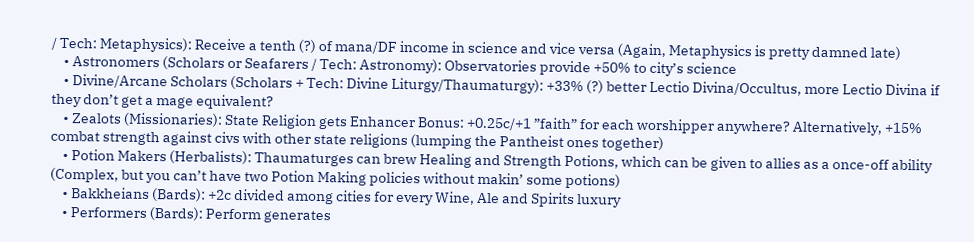/ Tech: Metaphysics): Receive a tenth (?) of mana/DF income in science and vice versa (Again, Metaphysics is pretty damned late)
    • Astronomers (Scholars or Seafarers / Tech: Astronomy): Observatories provide +50% to city’s science
    • Divine/Arcane Scholars (Scholars + Tech: Divine Liturgy/Thaumaturgy): +33% (?) better Lectio Divina/Occultus, more Lectio Divina if they don’t get a mage equivalent?
    • Zealots (Missionaries): State Religion gets Enhancer Bonus: +0.25c/+1 ”faith” for each worshipper anywhere? Alternatively, +15% combat strength against civs with other state religions (lumping the Pantheist ones together)
    • Potion Makers (Herbalists): Thaumaturges can brew Healing and Strength Potions, which can be given to allies as a once-off ability (Complex, but you can’t have two Potion Making policies without makin’ some potions)
    • Bakkheians (Bards): +2c divided among cities for every Wine, Ale and Spirits luxury
    • Performers (Bards): Perform generates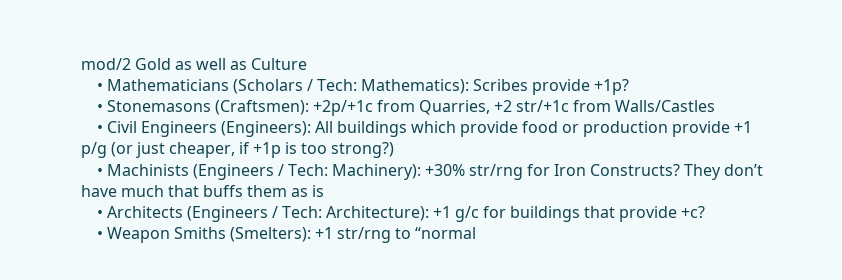mod/2 Gold as well as Culture
    • Mathematicians (Scholars / Tech: Mathematics): Scribes provide +1p?
    • Stonemasons (Craftsmen): +2p/+1c from Quarries, +2 str/+1c from Walls/Castles
    • Civil Engineers (Engineers): All buildings which provide food or production provide +1 p/g (or just cheaper, if +1p is too strong?)
    • Machinists (Engineers / Tech: Machinery): +30% str/rng for Iron Constructs? They don’t have much that buffs them as is
    • Architects (Engineers / Tech: Architecture): +1 g/c for buildings that provide +c?
    • Weapon Smiths (Smelters): +1 str/rng to “normal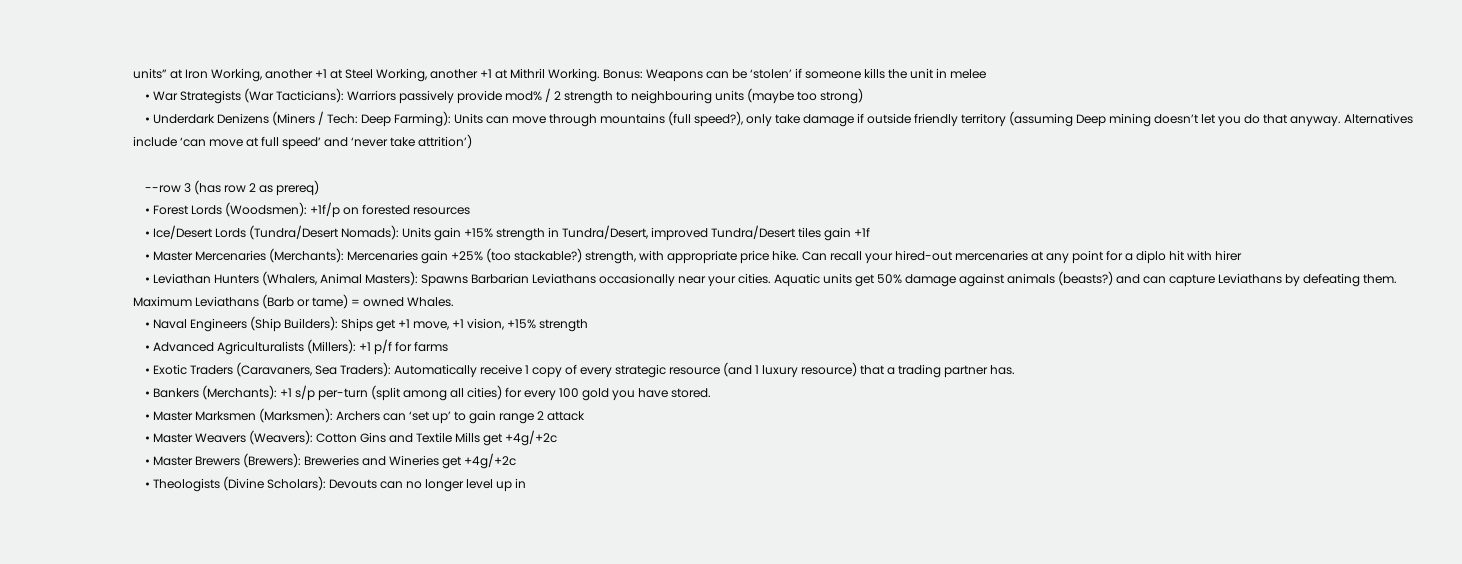units” at Iron Working, another +1 at Steel Working, another +1 at Mithril Working. Bonus: Weapons can be ‘stolen’ if someone kills the unit in melee
    • War Strategists (War Tacticians): Warriors passively provide mod% / 2 strength to neighbouring units (maybe too strong)
    • Underdark Denizens (Miners / Tech: Deep Farming): Units can move through mountains (full speed?), only take damage if outside friendly territory (assuming Deep mining doesn’t let you do that anyway. Alternatives include ‘can move at full speed’ and ‘never take attrition’)

    --row 3 (has row 2 as prereq)
    • Forest Lords (Woodsmen): +1f/p on forested resources
    • Ice/Desert Lords (Tundra/Desert Nomads): Units gain +15% strength in Tundra/Desert, improved Tundra/Desert tiles gain +1f
    • Master Mercenaries (Merchants): Mercenaries gain +25% (too stackable?) strength, with appropriate price hike. Can recall your hired-out mercenaries at any point for a diplo hit with hirer
    • Leviathan Hunters (Whalers, Animal Masters): Spawns Barbarian Leviathans occasionally near your cities. Aquatic units get 50% damage against animals (beasts?) and can capture Leviathans by defeating them. Maximum Leviathans (Barb or tame) = owned Whales.
    • Naval Engineers (Ship Builders): Ships get +1 move, +1 vision, +15% strength
    • Advanced Agriculturalists (Millers): +1 p/f for farms
    • Exotic Traders (Caravaners, Sea Traders): Automatically receive 1 copy of every strategic resource (and 1 luxury resource) that a trading partner has.
    • Bankers (Merchants): +1 s/p per-turn (split among all cities) for every 100 gold you have stored.
    • Master Marksmen (Marksmen): Archers can ‘set up’ to gain range 2 attack
    • Master Weavers (Weavers): Cotton Gins and Textile Mills get +4g/+2c
    • Master Brewers (Brewers): Breweries and Wineries get +4g/+2c
    • Theologists (Divine Scholars): Devouts can no longer level up in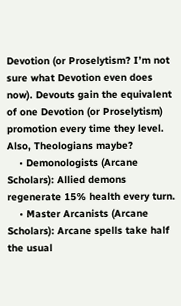Devotion (or Proselytism? I’m not sure what Devotion even does now). Devouts gain the equivalent of one Devotion (or Proselytism) promotion every time they level. Also, Theologians maybe?
    • Demonologists (Arcane Scholars): Allied demons regenerate 15% health every turn.
    • Master Arcanists (Arcane Scholars): Arcane spells take half the usual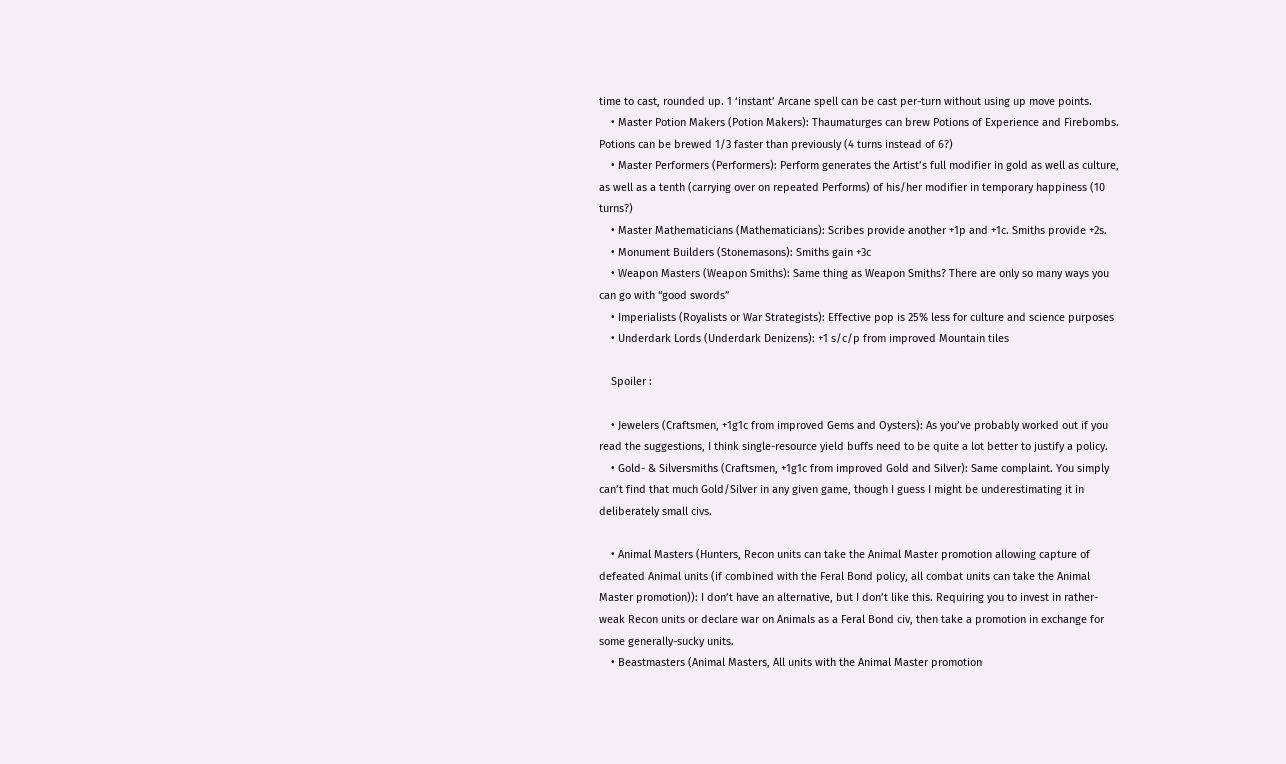time to cast, rounded up. 1 ‘instant’ Arcane spell can be cast per-turn without using up move points.
    • Master Potion Makers (Potion Makers): Thaumaturges can brew Potions of Experience and Firebombs. Potions can be brewed 1/3 faster than previously (4 turns instead of 6?)
    • Master Performers (Performers): Perform generates the Artist’s full modifier in gold as well as culture, as well as a tenth (carrying over on repeated Performs) of his/her modifier in temporary happiness (10 turns?)
    • Master Mathematicians (Mathematicians): Scribes provide another +1p and +1c. Smiths provide +2s.
    • Monument Builders (Stonemasons): Smiths gain +3c
    • Weapon Masters (Weapon Smiths): Same thing as Weapon Smiths? There are only so many ways you can go with “good swords”
    • Imperialists (Royalists or War Strategists): Effective pop is 25% less for culture and science purposes
    • Underdark Lords (Underdark Denizens): +1 s/c/p from improved Mountain tiles

    Spoiler :

    • Jewelers (Craftsmen, +1g1c from improved Gems and Oysters): As you’ve probably worked out if you read the suggestions, I think single-resource yield buffs need to be quite a lot better to justify a policy.
    • Gold- & Silversmiths (Craftsmen, +1g1c from improved Gold and Silver): Same complaint. You simply can’t find that much Gold/Silver in any given game, though I guess I might be underestimating it in deliberately small civs.

    • Animal Masters (Hunters, Recon units can take the Animal Master promotion allowing capture of defeated Animal units (if combined with the Feral Bond policy, all combat units can take the Animal Master promotion)): I don’t have an alternative, but I don’t like this. Requiring you to invest in rather-weak Recon units or declare war on Animals as a Feral Bond civ, then take a promotion in exchange for some generally-sucky units.
    • Beastmasters (Animal Masters, All units with the Animal Master promotion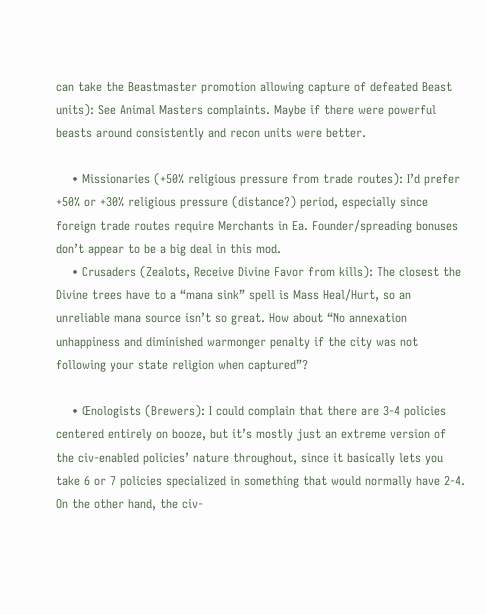can take the Beastmaster promotion allowing capture of defeated Beast units): See Animal Masters complaints. Maybe if there were powerful beasts around consistently and recon units were better.

    • Missionaries (+50% religious pressure from trade routes): I’d prefer +50% or +30% religious pressure (distance?) period, especially since foreign trade routes require Merchants in Ea. Founder/spreading bonuses don’t appear to be a big deal in this mod.
    • Crusaders (Zealots, Receive Divine Favor from kills): The closest the Divine trees have to a “mana sink” spell is Mass Heal/Hurt, so an unreliable mana source isn’t so great. How about “No annexation unhappiness and diminished warmonger penalty if the city was not following your state religion when captured”?

    • Œnologists (Brewers): I could complain that there are 3-4 policies centered entirely on booze, but it’s mostly just an extreme version of the civ-enabled policies’ nature throughout, since it basically lets you take 6 or 7 policies specialized in something that would normally have 2-4. On the other hand, the civ-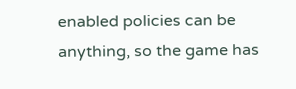enabled policies can be anything, so the game has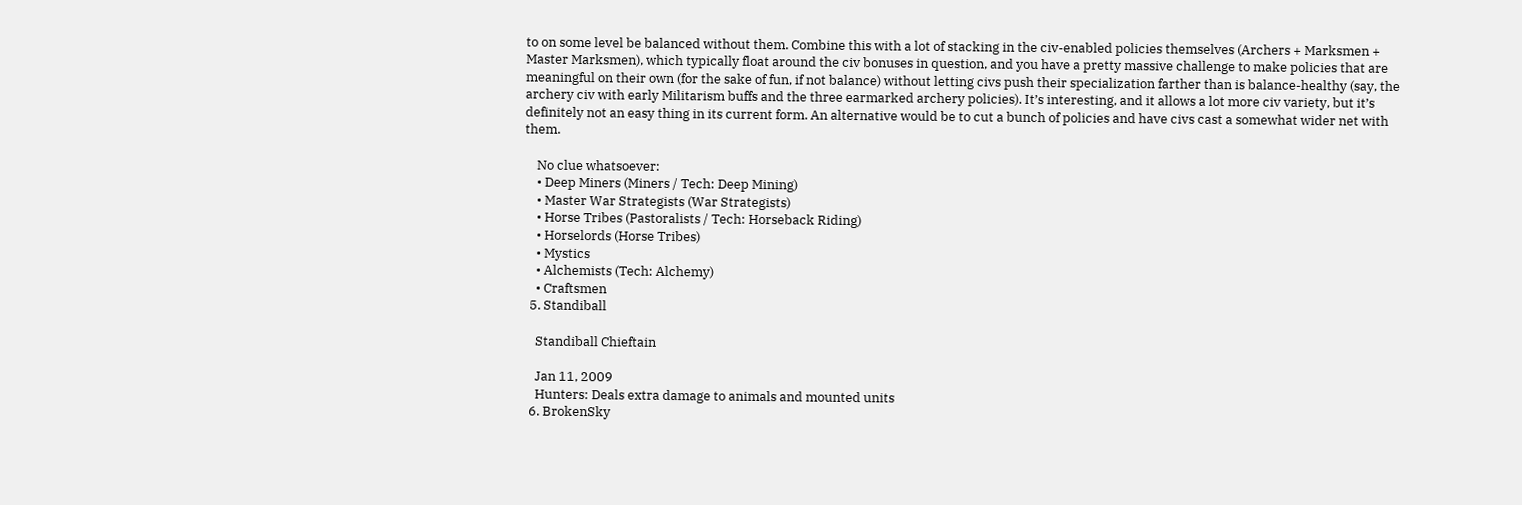to on some level be balanced without them. Combine this with a lot of stacking in the civ-enabled policies themselves (Archers + Marksmen + Master Marksmen), which typically float around the civ bonuses in question, and you have a pretty massive challenge to make policies that are meaningful on their own (for the sake of fun, if not balance) without letting civs push their specialization farther than is balance-healthy (say, the archery civ with early Militarism buffs and the three earmarked archery policies). It’s interesting, and it allows a lot more civ variety, but it’s definitely not an easy thing in its current form. An alternative would be to cut a bunch of policies and have civs cast a somewhat wider net with them.

    No clue whatsoever:
    • Deep Miners (Miners / Tech: Deep Mining)
    • Master War Strategists (War Strategists)
    • Horse Tribes (Pastoralists / Tech: Horseback Riding)
    • Horselords (Horse Tribes)
    • Mystics
    • Alchemists (Tech: Alchemy)
    • Craftsmen
  5. Standiball

    Standiball Chieftain

    Jan 11, 2009
    Hunters: Deals extra damage to animals and mounted units
  6. BrokenSky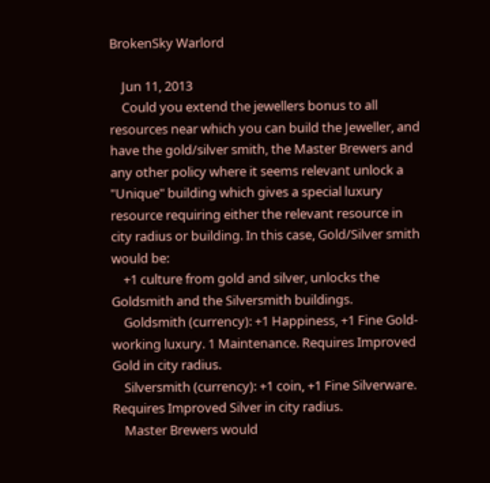BrokenSky Warlord

    Jun 11, 2013
    Could you extend the jewellers bonus to all resources near which you can build the Jeweller, and have the gold/silver smith, the Master Brewers and any other policy where it seems relevant unlock a "Unique" building which gives a special luxury resource requiring either the relevant resource in city radius or building. In this case, Gold/Silver smith would be:
    +1 culture from gold and silver, unlocks the Goldsmith and the Silversmith buildings.
    Goldsmith (currency): +1 Happiness, +1 Fine Gold-working luxury. 1 Maintenance. Requires Improved Gold in city radius.
    Silversmith (currency): +1 coin, +1 Fine Silverware. Requires Improved Silver in city radius.
    Master Brewers would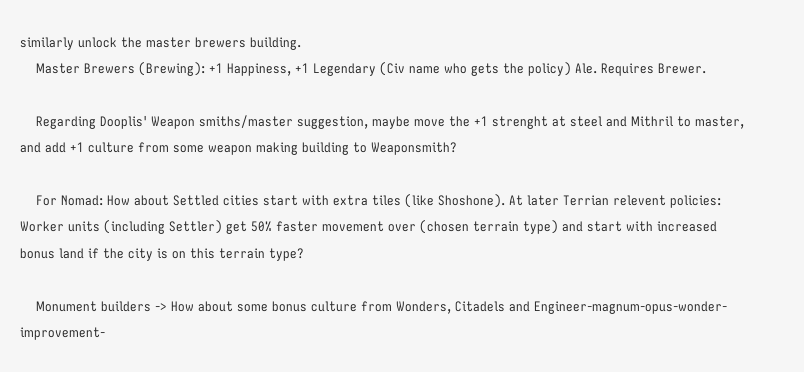similarly unlock the master brewers building.
    Master Brewers (Brewing): +1 Happiness, +1 Legendary (Civ name who gets the policy) Ale. Requires Brewer.

    Regarding Dooplis' Weapon smiths/master suggestion, maybe move the +1 strenght at steel and Mithril to master, and add +1 culture from some weapon making building to Weaponsmith?

    For Nomad: How about Settled cities start with extra tiles (like Shoshone). At later Terrian relevent policies: Worker units (including Settler) get 50% faster movement over (chosen terrain type) and start with increased bonus land if the city is on this terrain type?

    Monument builders -> How about some bonus culture from Wonders, Citadels and Engineer-magnum-opus-wonder-improvement-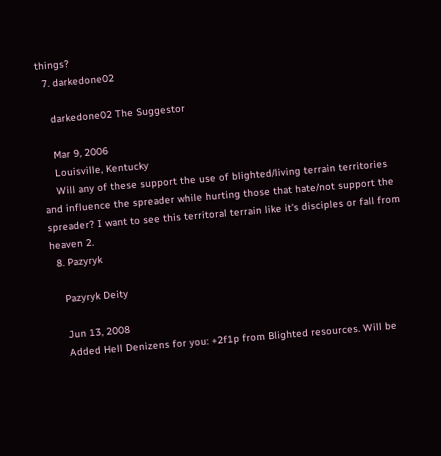things?
  7. darkedone02

    darkedone02 The Suggestor

    Mar 9, 2006
    Louisville, Kentucky
    Will any of these support the use of blighted/living terrain territories and influence the spreader while hurting those that hate/not support the spreader? I want to see this territoral terrain like it's disciples or fall from heaven 2.
  8. Pazyryk

    Pazyryk Deity

    Jun 13, 2008
    Added Hell Denizens for you: +2f1p from Blighted resources. Will be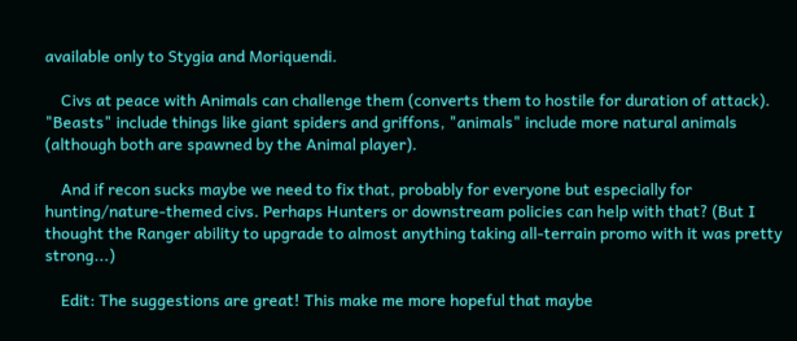available only to Stygia and Moriquendi.

    Civs at peace with Animals can challenge them (converts them to hostile for duration of attack). "Beasts" include things like giant spiders and griffons, "animals" include more natural animals (although both are spawned by the Animal player).

    And if recon sucks maybe we need to fix that, probably for everyone but especially for hunting/nature-themed civs. Perhaps Hunters or downstream policies can help with that? (But I thought the Ranger ability to upgrade to almost anything taking all-terrain promo with it was pretty strong...)

    Edit: The suggestions are great! This make me more hopeful that maybe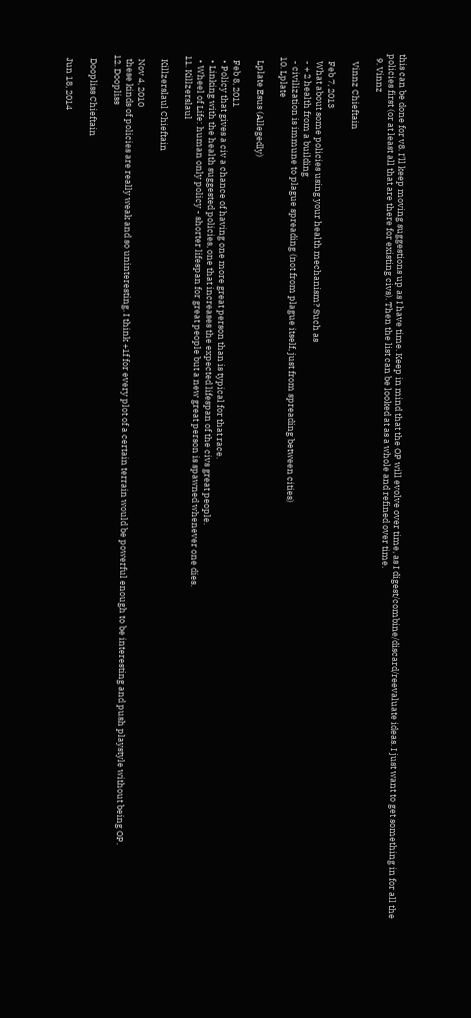this can be done for v8. I'll keep moving suggestions up as I have time. Keep in mind that the OP will evolve over time, as I digest/combine/discard/reevaluate ideas. I just want to get something in for all the policies first (or at least all that are there for existing civs). Then the list can be looked at as a whole and refined over time.
  9. Vinnz

    Vinnz Chieftain

    Feb 7, 2013
    What about some policies using your health mechanism? Such as
    - + 2 health from a building
    - civilization is immune to plague spreading (not from plague itself, just from spreading between cities)
  10. Lplate

    Lplate Esus (Allegedly)

    Feb 8, 2011
    • Policy that gives a civ a chance of having one more great person than is typical for that race.
    • Linking with the health suggested policies, one that increases the expected lifespan of the civs great people.
    • Wheel of Life: human only policy - shorter lifespan for great people but a new great person is spawned whenever one dies.
  11. Killzerslaul

    Killzerslaul Chieftain

    Nov 4, 2010
    these kinds of policies are really weak and so uninteresting. I think +1f for every plot of a certain terrain would be powerful enough to be interesting and push playstyle without being OP.
  12. Doopliss

    Doopliss Chieftain

    Jun 18, 2014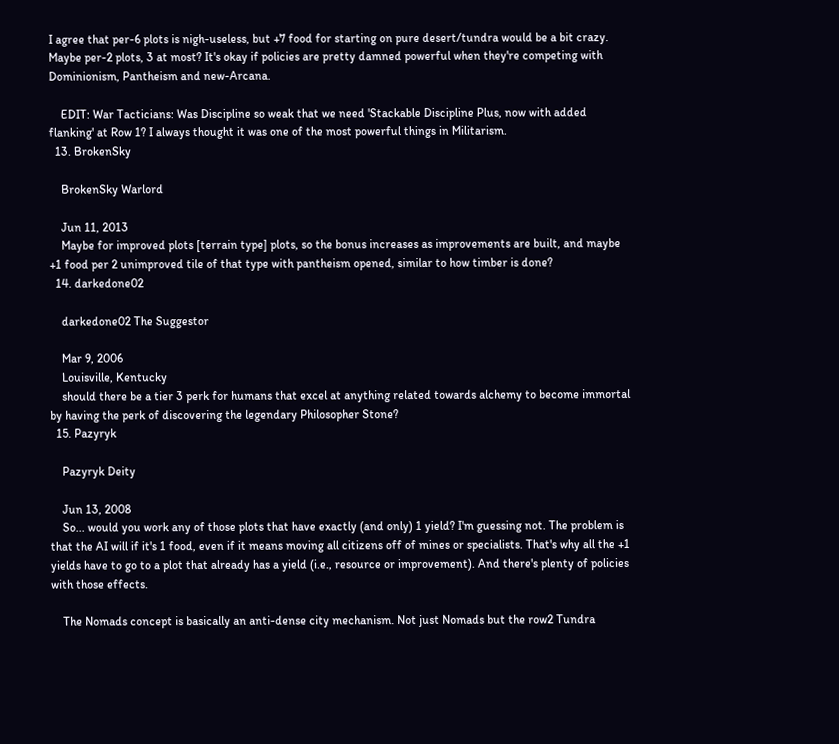I agree that per-6 plots is nigh-useless, but +7 food for starting on pure desert/tundra would be a bit crazy. Maybe per-2 plots, 3 at most? It's okay if policies are pretty damned powerful when they're competing with Dominionism, Pantheism and new-Arcana.

    EDIT: War Tacticians: Was Discipline so weak that we need 'Stackable Discipline Plus, now with added flanking' at Row 1? I always thought it was one of the most powerful things in Militarism.
  13. BrokenSky

    BrokenSky Warlord

    Jun 11, 2013
    Maybe for improved plots [terrain type] plots, so the bonus increases as improvements are built, and maybe +1 food per 2 unimproved tile of that type with pantheism opened, similar to how timber is done?
  14. darkedone02

    darkedone02 The Suggestor

    Mar 9, 2006
    Louisville, Kentucky
    should there be a tier 3 perk for humans that excel at anything related towards alchemy to become immortal by having the perk of discovering the legendary Philosopher Stone?
  15. Pazyryk

    Pazyryk Deity

    Jun 13, 2008
    So... would you work any of those plots that have exactly (and only) 1 yield? I'm guessing not. The problem is that the AI will if it's 1 food, even if it means moving all citizens off of mines or specialists. That's why all the +1 yields have to go to a plot that already has a yield (i.e., resource or improvement). And there's plenty of policies with those effects.

    The Nomads concept is basically an anti-dense city mechanism. Not just Nomads but the row2 Tundra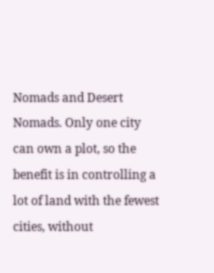Nomads and Desert Nomads. Only one city can own a plot, so the benefit is in controlling a lot of land with the fewest cities, without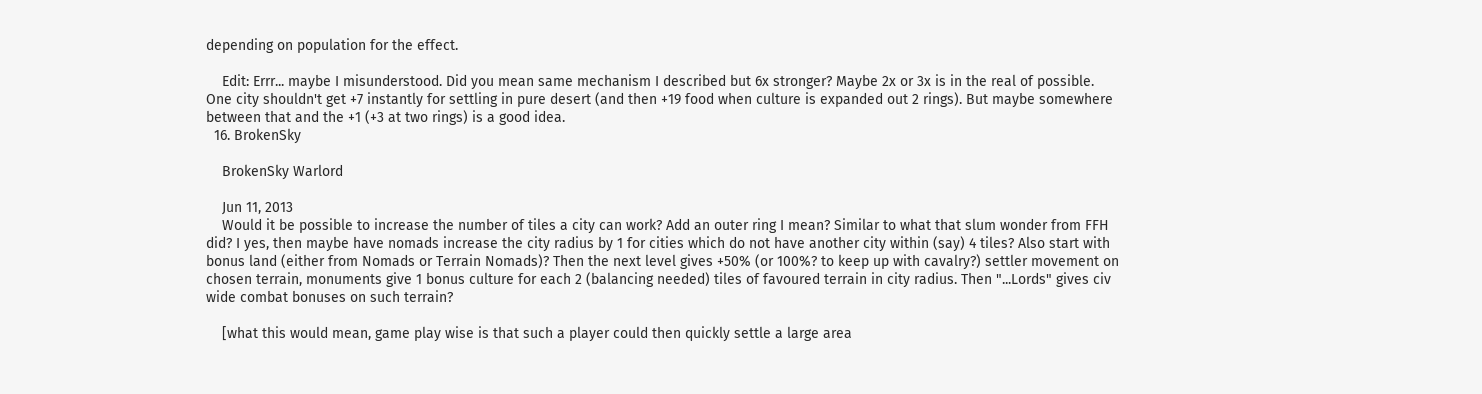depending on population for the effect.

    Edit: Errr... maybe I misunderstood. Did you mean same mechanism I described but 6x stronger? Maybe 2x or 3x is in the real of possible. One city shouldn't get +7 instantly for settling in pure desert (and then +19 food when culture is expanded out 2 rings). But maybe somewhere between that and the +1 (+3 at two rings) is a good idea.
  16. BrokenSky

    BrokenSky Warlord

    Jun 11, 2013
    Would it be possible to increase the number of tiles a city can work? Add an outer ring I mean? Similar to what that slum wonder from FFH did? I yes, then maybe have nomads increase the city radius by 1 for cities which do not have another city within (say) 4 tiles? Also start with bonus land (either from Nomads or Terrain Nomads)? Then the next level gives +50% (or 100%? to keep up with cavalry?) settler movement on chosen terrain, monuments give 1 bonus culture for each 2 (balancing needed) tiles of favoured terrain in city radius. Then "...Lords" gives civ wide combat bonuses on such terrain?

    [what this would mean, game play wise is that such a player could then quickly settle a large area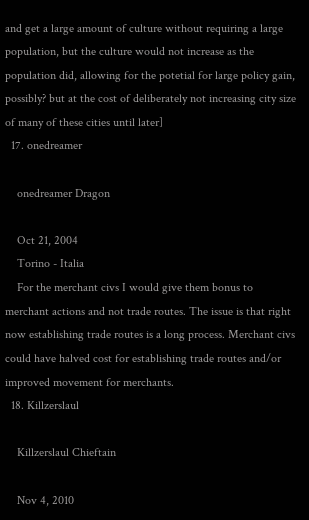and get a large amount of culture without requiring a large population, but the culture would not increase as the population did, allowing for the potetial for large policy gain, possibly? but at the cost of deliberately not increasing city size of many of these cities until later]
  17. onedreamer

    onedreamer Dragon

    Oct 21, 2004
    Torino - Italia
    For the merchant civs I would give them bonus to merchant actions and not trade routes. The issue is that right now establishing trade routes is a long process. Merchant civs could have halved cost for establishing trade routes and/or improved movement for merchants.
  18. Killzerslaul

    Killzerslaul Chieftain

    Nov 4, 2010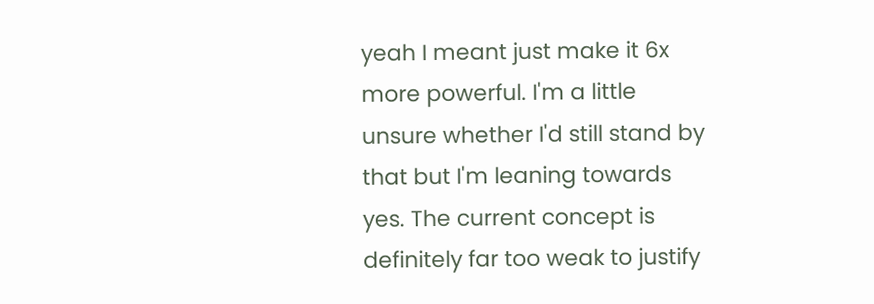yeah I meant just make it 6x more powerful. I'm a little unsure whether I'd still stand by that but I'm leaning towards yes. The current concept is definitely far too weak to justify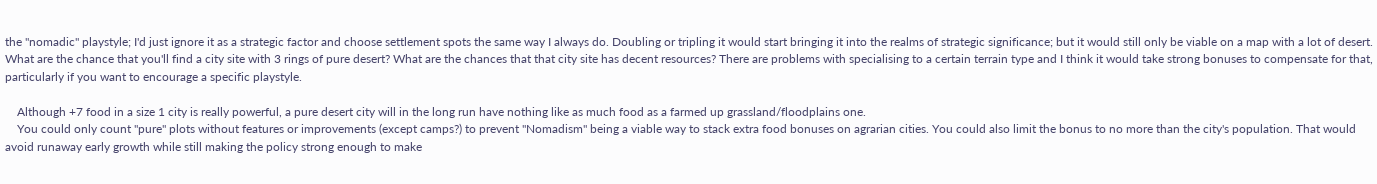the "nomadic" playstyle; I'd just ignore it as a strategic factor and choose settlement spots the same way I always do. Doubling or tripling it would start bringing it into the realms of strategic significance; but it would still only be viable on a map with a lot of desert. What are the chance that you'll find a city site with 3 rings of pure desert? What are the chances that that city site has decent resources? There are problems with specialising to a certain terrain type and I think it would take strong bonuses to compensate for that, particularly if you want to encourage a specific playstyle.

    Although +7 food in a size 1 city is really powerful, a pure desert city will in the long run have nothing like as much food as a farmed up grassland/floodplains one.
    You could only count "pure" plots without features or improvements (except camps?) to prevent "Nomadism" being a viable way to stack extra food bonuses on agrarian cities. You could also limit the bonus to no more than the city's population. That would avoid runaway early growth while still making the policy strong enough to make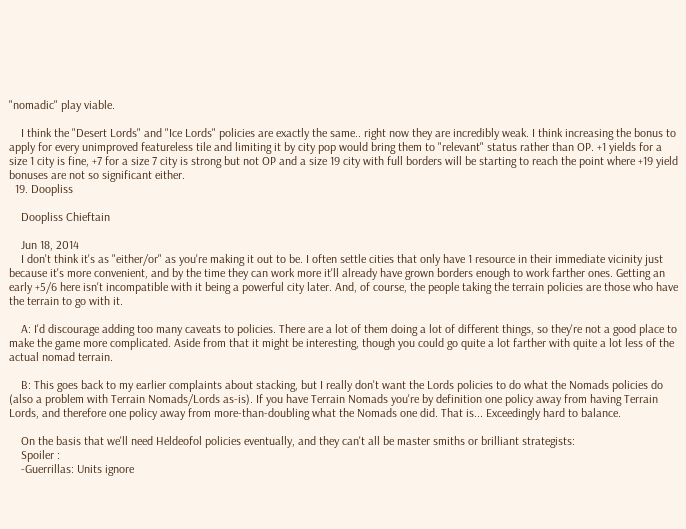"nomadic" play viable.

    I think the "Desert Lords" and "Ice Lords" policies are exactly the same.. right now they are incredibly weak. I think increasing the bonus to apply for every unimproved featureless tile and limiting it by city pop would bring them to "relevant" status rather than OP. +1 yields for a size 1 city is fine, +7 for a size 7 city is strong but not OP and a size 19 city with full borders will be starting to reach the point where +19 yield bonuses are not so significant either.
  19. Doopliss

    Doopliss Chieftain

    Jun 18, 2014
    I don't think it's as "either/or" as you're making it out to be. I often settle cities that only have 1 resource in their immediate vicinity just because it's more convenient, and by the time they can work more it'll already have grown borders enough to work farther ones. Getting an early +5/6 here isn't incompatible with it being a powerful city later. And, of course, the people taking the terrain policies are those who have the terrain to go with it.

    A: I'd discourage adding too many caveats to policies. There are a lot of them doing a lot of different things, so they're not a good place to make the game more complicated. Aside from that it might be interesting, though you could go quite a lot farther with quite a lot less of the actual nomad terrain.

    B: This goes back to my earlier complaints about stacking, but I really don't want the Lords policies to do what the Nomads policies do (also a problem with Terrain Nomads/Lords as-is). If you have Terrain Nomads you're by definition one policy away from having Terrain Lords, and therefore one policy away from more-than-doubling what the Nomads one did. That is... Exceedingly hard to balance.

    On the basis that we'll need Heldeofol policies eventually, and they can't all be master smiths or brilliant strategists:
    Spoiler :
    -Guerrillas: Units ignore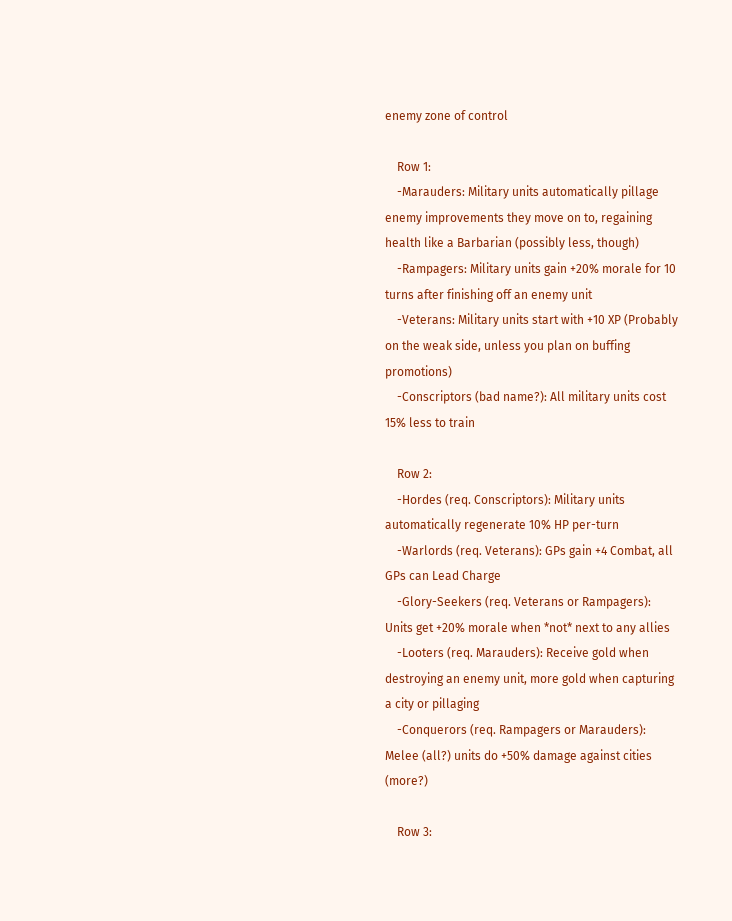enemy zone of control

    Row 1:
    -Marauders: Military units automatically pillage enemy improvements they move on to, regaining health like a Barbarian (possibly less, though)
    -Rampagers: Military units gain +20% morale for 10 turns after finishing off an enemy unit
    -Veterans: Military units start with +10 XP (Probably on the weak side, unless you plan on buffing promotions)
    -Conscriptors (bad name?): All military units cost 15% less to train

    Row 2:
    -Hordes (req. Conscriptors): Military units automatically regenerate 10% HP per-turn
    -Warlords (req. Veterans): GPs gain +4 Combat, all GPs can Lead Charge
    -Glory-Seekers (req. Veterans or Rampagers): Units get +20% morale when *not* next to any allies
    -Looters (req. Marauders): Receive gold when destroying an enemy unit, more gold when capturing a city or pillaging
    -Conquerors (req. Rampagers or Marauders): Melee (all?) units do +50% damage against cities (more?)

    Row 3: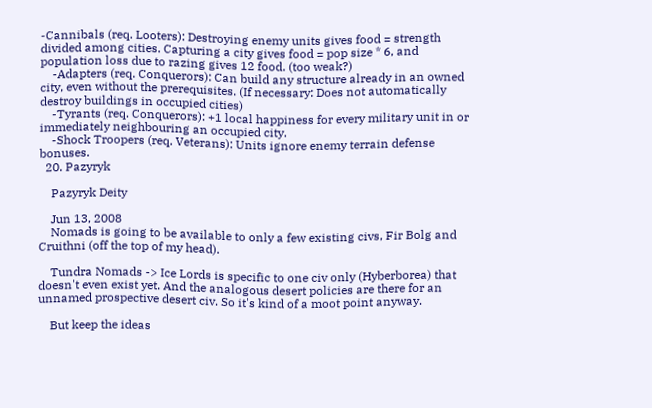-Cannibals (req. Looters): Destroying enemy units gives food = strength divided among cities. Capturing a city gives food = pop size * 6, and population loss due to razing gives 12 food. (too weak?)
    -Adapters (req. Conquerors): Can build any structure already in an owned city, even without the prerequisites. (If necessary: Does not automatically destroy buildings in occupied cities)
    -Tyrants (req. Conquerors): +1 local happiness for every military unit in or immediately neighbouring an occupied city.
    -Shock Troopers (req. Veterans): Units ignore enemy terrain defense bonuses.
  20. Pazyryk

    Pazyryk Deity

    Jun 13, 2008
    Nomads is going to be available to only a few existing civs, Fir Bolg and Cruithni (off the top of my head).

    Tundra Nomads -> Ice Lords is specific to one civ only (Hyberborea) that doesn't even exist yet. And the analogous desert policies are there for an unnamed prospective desert civ. So it's kind of a moot point anyway.

    But keep the ideas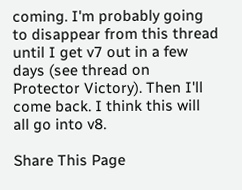coming. I'm probably going to disappear from this thread until I get v7 out in a few days (see thread on Protector Victory). Then I'll come back. I think this will all go into v8.

Share This Page